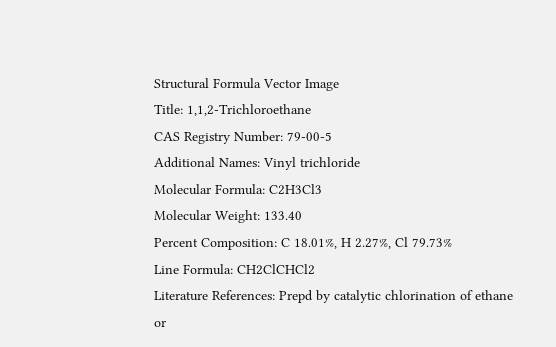Structural Formula Vector Image
Title: 1,1,2-Trichloroethane
CAS Registry Number: 79-00-5
Additional Names: Vinyl trichloride
Molecular Formula: C2H3Cl3
Molecular Weight: 133.40
Percent Composition: C 18.01%, H 2.27%, Cl 79.73%
Line Formula: CH2ClCHCl2
Literature References: Prepd by catalytic chlorination of ethane or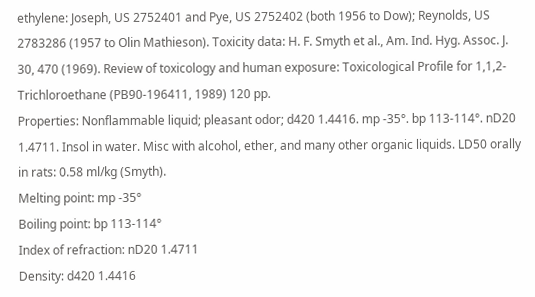ethylene: Joseph, US 2752401 and Pye, US 2752402 (both 1956 to Dow); Reynolds, US 2783286 (1957 to Olin Mathieson). Toxicity data: H. F. Smyth et al., Am. Ind. Hyg. Assoc. J. 30, 470 (1969). Review of toxicology and human exposure: Toxicological Profile for 1,1,2-Trichloroethane (PB90-196411, 1989) 120 pp.
Properties: Nonflammable liquid; pleasant odor; d420 1.4416. mp -35°. bp 113-114°. nD20 1.4711. Insol in water. Misc with alcohol, ether, and many other organic liquids. LD50 orally in rats: 0.58 ml/kg (Smyth).
Melting point: mp -35°
Boiling point: bp 113-114°
Index of refraction: nD20 1.4711
Density: d420 1.4416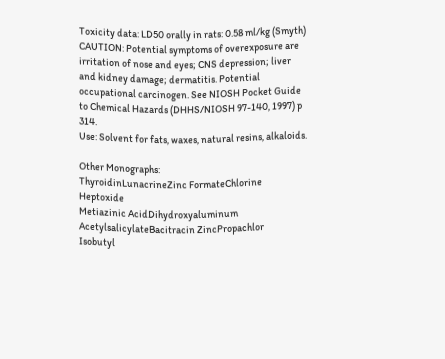Toxicity data: LD50 orally in rats: 0.58 ml/kg (Smyth)
CAUTION: Potential symptoms of overexposure are irritation of nose and eyes; CNS depression; liver and kidney damage; dermatitis. Potential occupational carcinogen. See NIOSH Pocket Guide to Chemical Hazards (DHHS/NIOSH 97-140, 1997) p 314.
Use: Solvent for fats, waxes, natural resins, alkaloids.

Other Monographs:
ThyroidinLunacrineZinc FormateChlorine Heptoxide
Metiazinic AcidDihydroxyaluminum AcetylsalicylateBacitracin ZincPropachlor
Isobutyl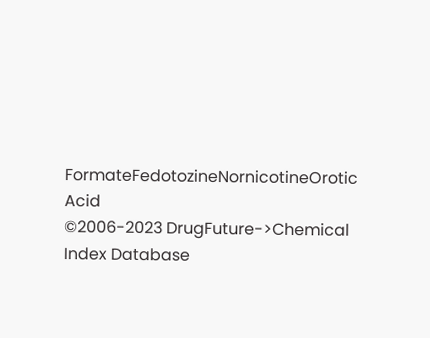FormateFedotozineNornicotineOrotic Acid
©2006-2023 DrugFuture->Chemical Index Database